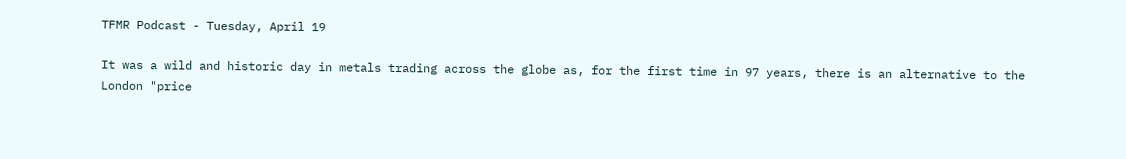TFMR Podcast - Tuesday, April 19

It was a wild and historic day in metals trading across the globe as, for the first time in 97 years, there is an alternative to the London "price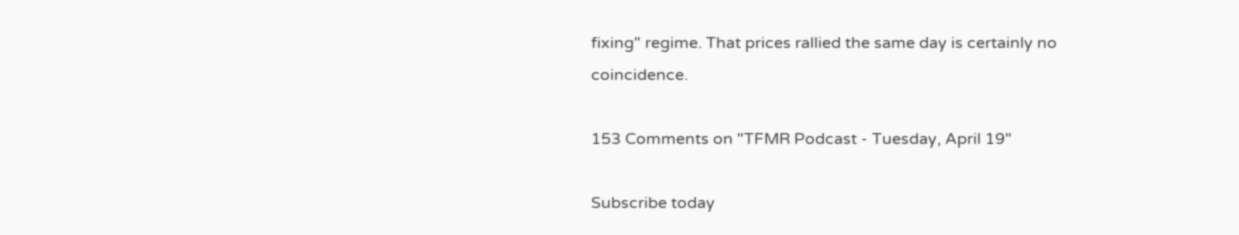fixing" regime. That prices rallied the same day is certainly no coincidence.

153 Comments on "TFMR Podcast - Tuesday, April 19"

Subscribe today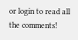or login to read all the comments!